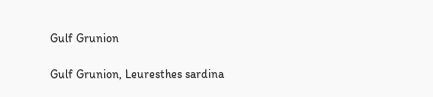Gulf Grunion

Gulf Grunion, Leuresthes sardina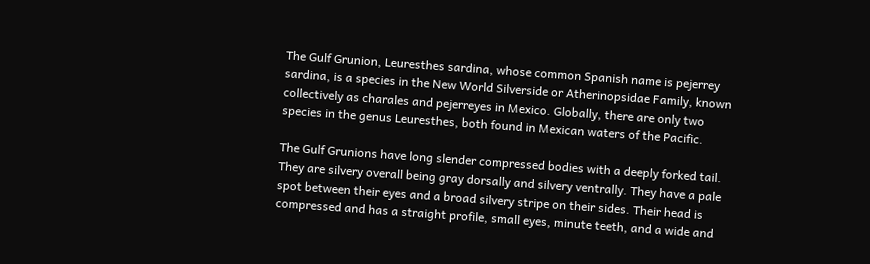The Gulf Grunion, Leuresthes sardina, whose common Spanish name is pejerrey sardina, is a species in the New World Silverside or Atherinopsidae Family, known collectively as charales and pejerreyes in Mexico. Globally, there are only two species in the genus Leuresthes, both found in Mexican waters of the Pacific.

The Gulf Grunions have long slender compressed bodies with a deeply forked tail. They are silvery overall being gray dorsally and silvery ventrally. They have a pale spot between their eyes and a broad silvery stripe on their sides. Their head is compressed and has a straight profile, small eyes, minute teeth, and a wide and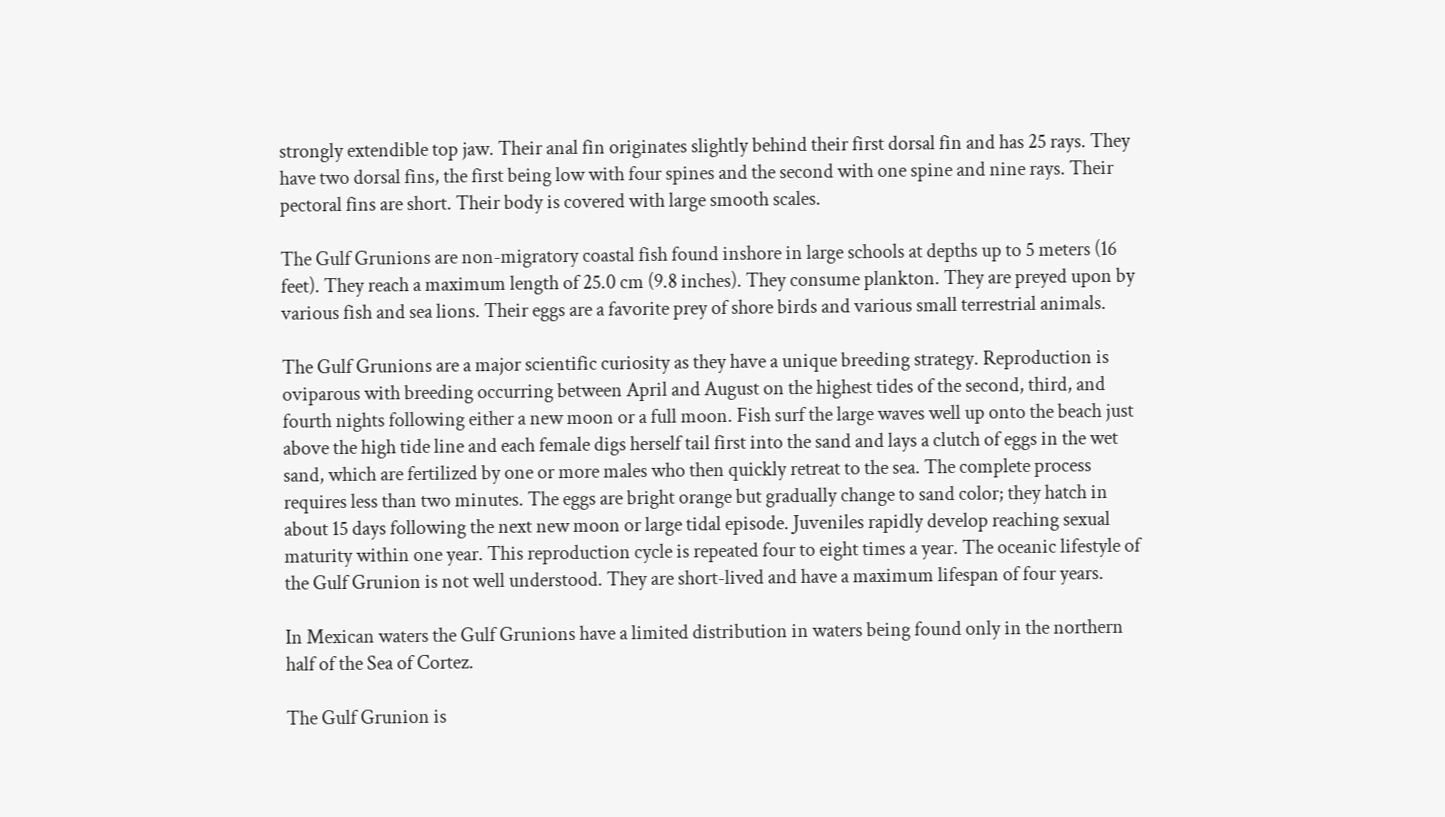strongly extendible top jaw. Their anal fin originates slightly behind their first dorsal fin and has 25 rays. They have two dorsal fins, the first being low with four spines and the second with one spine and nine rays. Their pectoral fins are short. Their body is covered with large smooth scales.

The Gulf Grunions are non-migratory coastal fish found inshore in large schools at depths up to 5 meters (16 feet). They reach a maximum length of 25.0 cm (9.8 inches). They consume plankton. They are preyed upon by various fish and sea lions. Their eggs are a favorite prey of shore birds and various small terrestrial animals.

The Gulf Grunions are a major scientific curiosity as they have a unique breeding strategy. Reproduction is oviparous with breeding occurring between April and August on the highest tides of the second, third, and fourth nights following either a new moon or a full moon. Fish surf the large waves well up onto the beach just above the high tide line and each female digs herself tail first into the sand and lays a clutch of eggs in the wet sand, which are fertilized by one or more males who then quickly retreat to the sea. The complete process requires less than two minutes. The eggs are bright orange but gradually change to sand color; they hatch in about 15 days following the next new moon or large tidal episode. Juveniles rapidly develop reaching sexual maturity within one year. This reproduction cycle is repeated four to eight times a year. The oceanic lifestyle of the Gulf Grunion is not well understood. They are short-lived and have a maximum lifespan of four years.

In Mexican waters the Gulf Grunions have a limited distribution in waters being found only in the northern half of the Sea of Cortez.

The Gulf Grunion is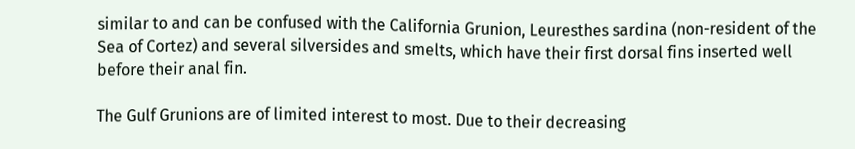similar to and can be confused with the California Grunion, Leuresthes sardina (non-resident of the Sea of Cortez) and several silversides and smelts, which have their first dorsal fins inserted well before their anal fin.

The Gulf Grunions are of limited interest to most. Due to their decreasing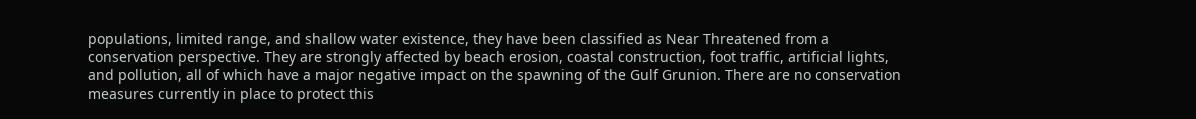populations, limited range, and shallow water existence, they have been classified as Near Threatened from a conservation perspective. They are strongly affected by beach erosion, coastal construction, foot traffic, artificial lights, and pollution, all of which have a major negative impact on the spawning of the Gulf Grunion. There are no conservation measures currently in place to protect this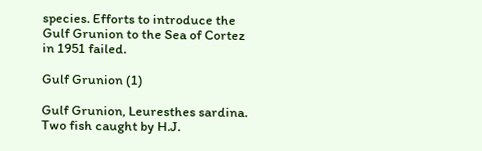species. Efforts to introduce the Gulf Grunion to the Sea of Cortez in 1951 failed.

Gulf Grunion (1)

Gulf Grunion, Leuresthes sardina. Two fish caught by H.J.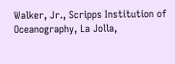Walker, Jr., Scripps Institution of Oceanography, La Jolla,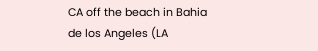CA off the beach in Bahia de los Angeles (LA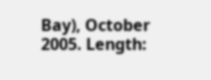Bay), October 2005. Length: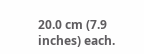20.0 cm (7.9 inches) each.